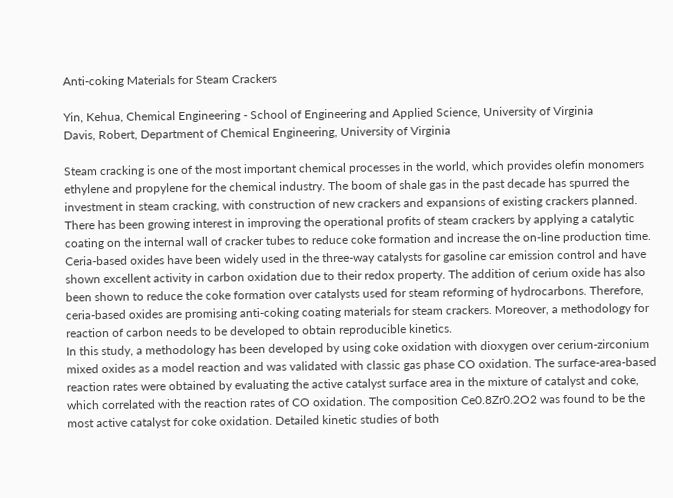Anti-coking Materials for Steam Crackers

Yin, Kehua, Chemical Engineering - School of Engineering and Applied Science, University of Virginia
Davis, Robert, Department of Chemical Engineering, University of Virginia

Steam cracking is one of the most important chemical processes in the world, which provides olefin monomers ethylene and propylene for the chemical industry. The boom of shale gas in the past decade has spurred the investment in steam cracking, with construction of new crackers and expansions of existing crackers planned. There has been growing interest in improving the operational profits of steam crackers by applying a catalytic coating on the internal wall of cracker tubes to reduce coke formation and increase the on-line production time. Ceria-based oxides have been widely used in the three-way catalysts for gasoline car emission control and have shown excellent activity in carbon oxidation due to their redox property. The addition of cerium oxide has also been shown to reduce the coke formation over catalysts used for steam reforming of hydrocarbons. Therefore, ceria-based oxides are promising anti-coking coating materials for steam crackers. Moreover, a methodology for reaction of carbon needs to be developed to obtain reproducible kinetics.
In this study, a methodology has been developed by using coke oxidation with dioxygen over cerium-zirconium mixed oxides as a model reaction and was validated with classic gas phase CO oxidation. The surface-area-based reaction rates were obtained by evaluating the active catalyst surface area in the mixture of catalyst and coke, which correlated with the reaction rates of CO oxidation. The composition Ce0.8Zr0.2O2 was found to be the most active catalyst for coke oxidation. Detailed kinetic studies of both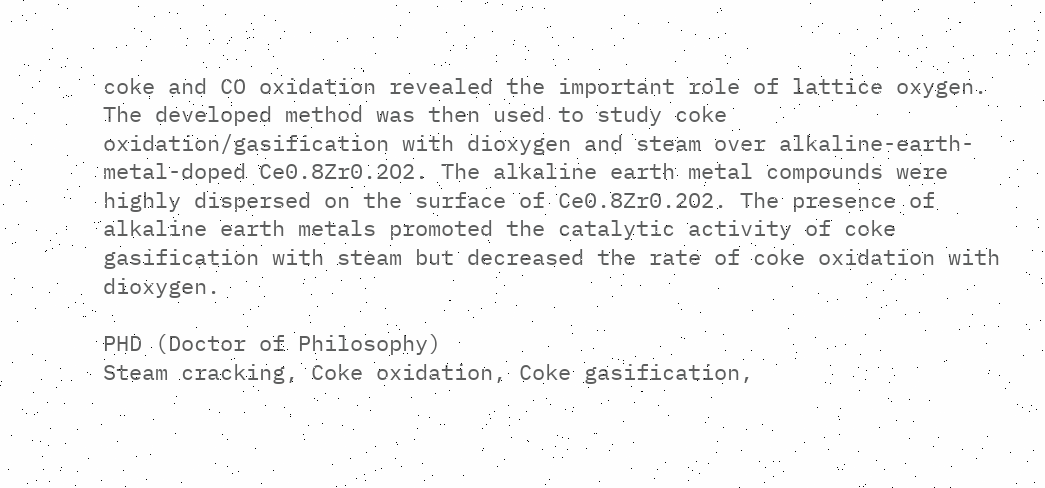coke and CO oxidation revealed the important role of lattice oxygen.
The developed method was then used to study coke oxidation/gasification with dioxygen and steam over alkaline-earth-metal-doped Ce0.8Zr0.2O2. The alkaline earth metal compounds were highly dispersed on the surface of Ce0.8Zr0.2O2. The presence of alkaline earth metals promoted the catalytic activity of coke gasification with steam but decreased the rate of coke oxidation with dioxygen.

PHD (Doctor of Philosophy)
Steam cracking, Coke oxidation, Coke gasification,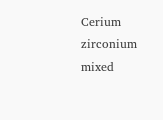Cerium zirconium mixed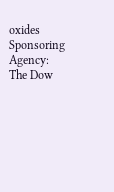oxides
Sponsoring Agency:
The Dow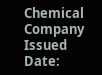Chemical Company
Issued Date: